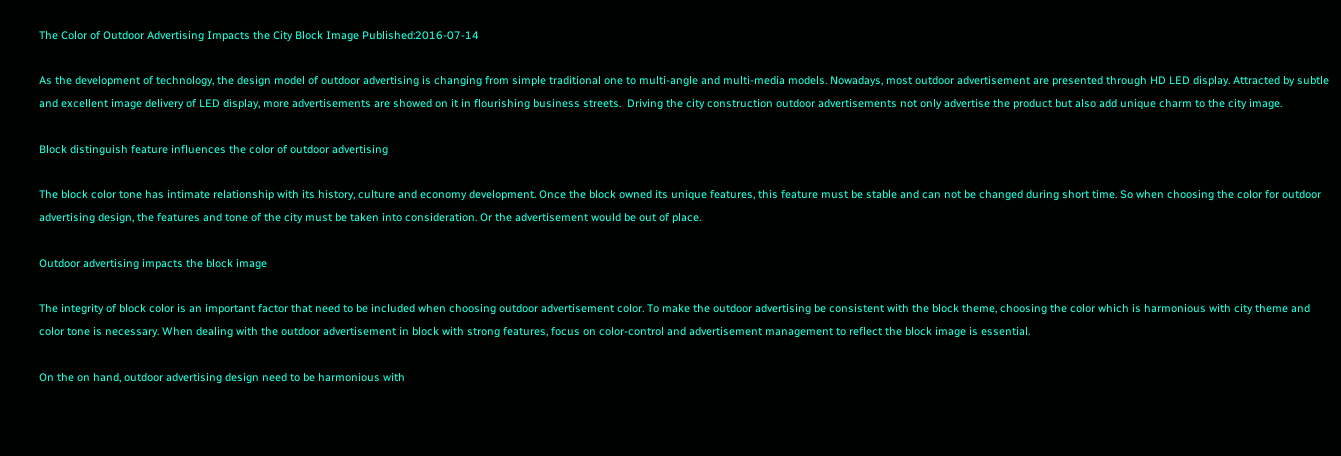The Color of Outdoor Advertising Impacts the City Block Image Published:2016-07-14

As the development of technology, the design model of outdoor advertising is changing from simple traditional one to multi-angle and multi-media models. Nowadays, most outdoor advertisement are presented through HD LED display. Attracted by subtle and excellent image delivery of LED display, more advertisements are showed on it in flourishing business streets.  Driving the city construction outdoor advertisements not only advertise the product but also add unique charm to the city image.

Block distinguish feature influences the color of outdoor advertising

The block color tone has intimate relationship with its history, culture and economy development. Once the block owned its unique features, this feature must be stable and can not be changed during short time. So when choosing the color for outdoor advertising design, the features and tone of the city must be taken into consideration. Or the advertisement would be out of place.

Outdoor advertising impacts the block image

The integrity of block color is an important factor that need to be included when choosing outdoor advertisement color. To make the outdoor advertising be consistent with the block theme, choosing the color which is harmonious with city theme and color tone is necessary. When dealing with the outdoor advertisement in block with strong features, focus on color-control and advertisement management to reflect the block image is essential.

On the on hand, outdoor advertising design need to be harmonious with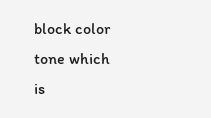block color tone which is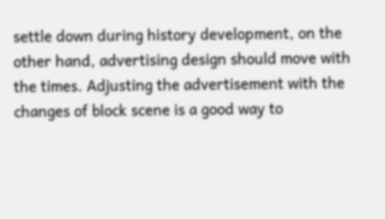settle down during history development, on the other hand, advertising design should move with the times. Adjusting the advertisement with the changes of block scene is a good way to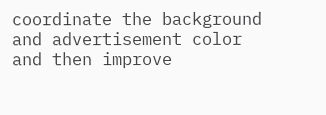coordinate the background and advertisement color and then improve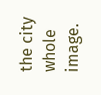the city whole image.